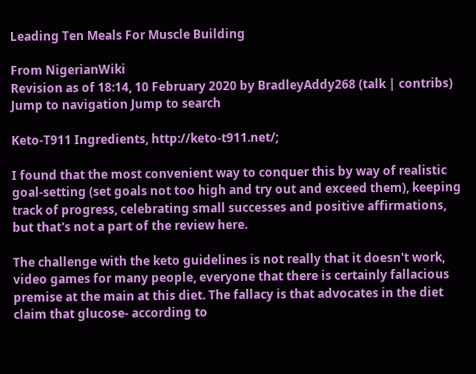Leading Ten Meals For Muscle Building

From NigerianWiki
Revision as of 18:14, 10 February 2020 by BradleyAddy268 (talk | contribs)
Jump to navigation Jump to search

Keto-T911 Ingredients, http://keto-t911.net/;

I found that the most convenient way to conquer this by way of realistic goal-setting (set goals not too high and try out and exceed them), keeping track of progress, celebrating small successes and positive affirmations, but that's not a part of the review here.

The challenge with the keto guidelines is not really that it doesn't work, video games for many people, everyone that there is certainly fallacious premise at the main at this diet. The fallacy is that advocates in the diet claim that glucose- according to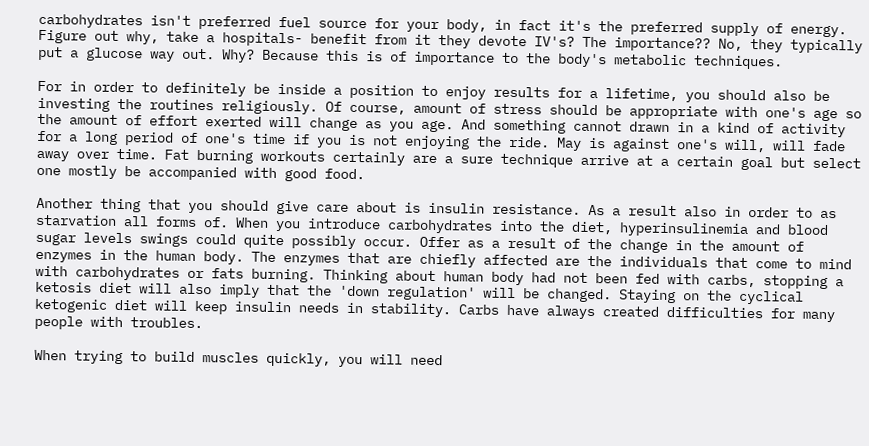carbohydrates isn't preferred fuel source for your body, in fact it's the preferred supply of energy. Figure out why, take a hospitals- benefit from it they devote IV's? The importance?? No, they typically put a glucose way out. Why? Because this is of importance to the body's metabolic techniques.

For in order to definitely be inside a position to enjoy results for a lifetime, you should also be investing the routines religiously. Of course, amount of stress should be appropriate with one's age so the amount of effort exerted will change as you age. And something cannot drawn in a kind of activity for a long period of one's time if you is not enjoying the ride. May is against one's will, will fade away over time. Fat burning workouts certainly are a sure technique arrive at a certain goal but select one mostly be accompanied with good food.

Another thing that you should give care about is insulin resistance. As a result also in order to as starvation all forms of. When you introduce carbohydrates into the diet, hyperinsulinemia and blood sugar levels swings could quite possibly occur. Offer as a result of the change in the amount of enzymes in the human body. The enzymes that are chiefly affected are the individuals that come to mind with carbohydrates or fats burning. Thinking about human body had not been fed with carbs, stopping a ketosis diet will also imply that the 'down regulation' will be changed. Staying on the cyclical ketogenic diet will keep insulin needs in stability. Carbs have always created difficulties for many people with troubles.

When trying to build muscles quickly, you will need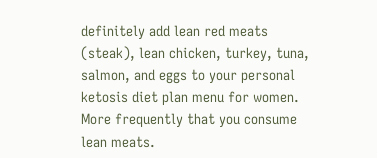definitely add lean red meats (steak), lean chicken, turkey, tuna, salmon, and eggs to your personal ketosis diet plan menu for women. More frequently that you consume lean meats.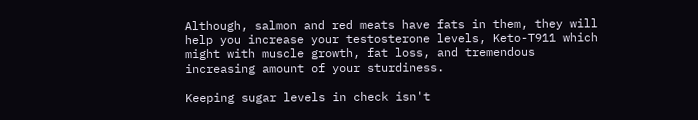Although, salmon and red meats have fats in them, they will help you increase your testosterone levels, Keto-T911 which might with muscle growth, fat loss, and tremendous increasing amount of your sturdiness.

Keeping sugar levels in check isn't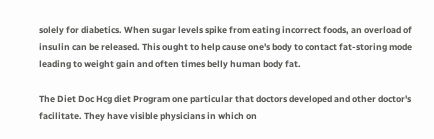solely for diabetics. When sugar levels spike from eating incorrect foods, an overload of insulin can be released. This ought to help cause one's body to contact fat-storing mode leading to weight gain and often times belly human body fat.

The Diet Doc Hcg diet Program one particular that doctors developed and other doctor's facilitate. They have visible physicians in which on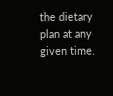the dietary plan at any given time.